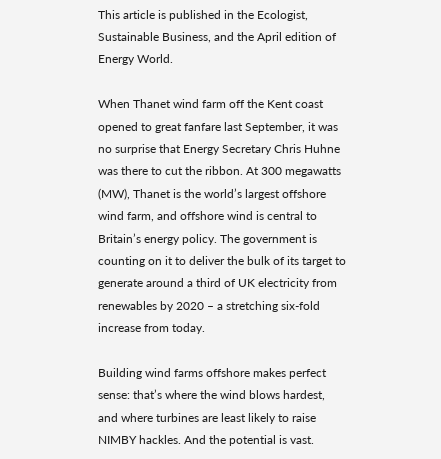This article is published in the Ecologist, Sustainable Business, and the April edition of Energy World.

When Thanet wind farm off the Kent coast opened to great fanfare last September, it was no surprise that Energy Secretary Chris Huhne was there to cut the ribbon. At 300 megawatts (MW), Thanet is the world’s largest offshore wind farm, and offshore wind is central to Britain’s energy policy. The government is counting on it to deliver the bulk of its target to generate around a third of UK electricity from renewables by 2020 – a stretching six-fold increase from today.

Building wind farms offshore makes perfect sense: that’s where the wind blows hardest, and where turbines are least likely to raise NIMBY hackles. And the potential is vast.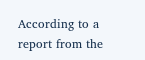According to a report from the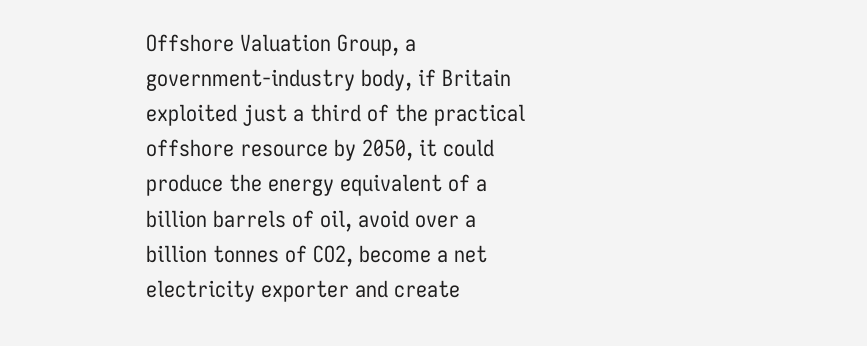Offshore Valuation Group, a government-industry body, if Britain exploited just a third of the practical offshore resource by 2050, it could produce the energy equivalent of a billion barrels of oil, avoid over a billion tonnes of CO2, become a net electricity exporter and create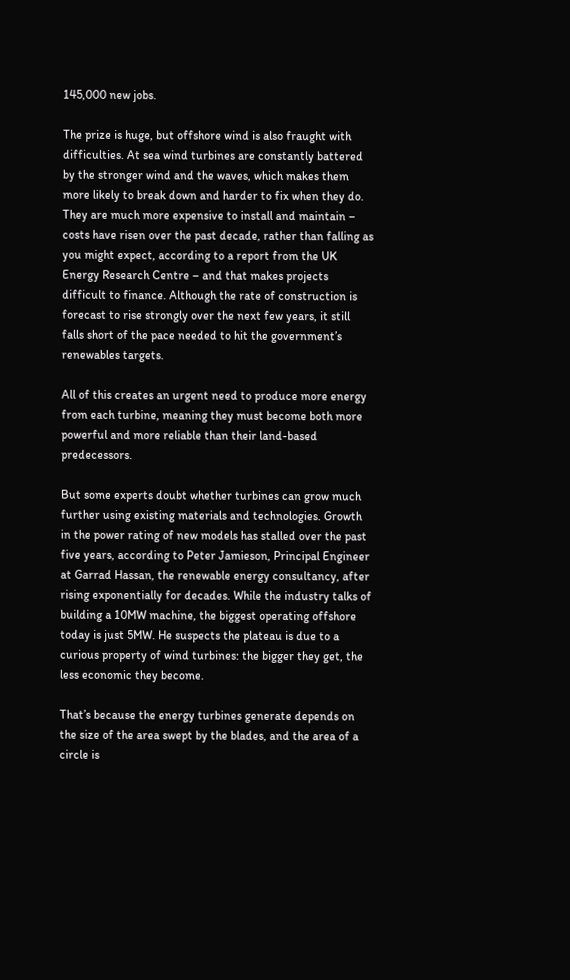145,000 new jobs.

The prize is huge, but offshore wind is also fraught with difficulties. At sea wind turbines are constantly battered by the stronger wind and the waves, which makes them more likely to break down and harder to fix when they do. They are much more expensive to install and maintain – costs have risen over the past decade, rather than falling as you might expect, according to a report from the UK Energy Research Centre – and that makes projects difficult to finance. Although the rate of construction is forecast to rise strongly over the next few years, it still falls short of the pace needed to hit the government’s renewables targets.

All of this creates an urgent need to produce more energy from each turbine, meaning they must become both more powerful and more reliable than their land-based predecessors.

But some experts doubt whether turbines can grow much further using existing materials and technologies. Growth in the power rating of new models has stalled over the past five years, according to Peter Jamieson, Principal Engineer at Garrad Hassan, the renewable energy consultancy, after rising exponentially for decades. While the industry talks of building a 10MW machine, the biggest operating offshore today is just 5MW. He suspects the plateau is due to a curious property of wind turbines: the bigger they get, the less economic they become.

That’s because the energy turbines generate depends on the size of the area swept by the blades, and the area of a circle is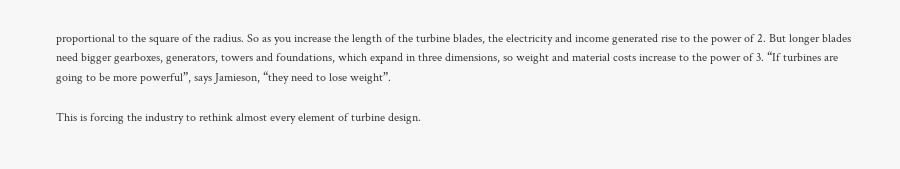proportional to the square of the radius. So as you increase the length of the turbine blades, the electricity and income generated rise to the power of 2. But longer blades need bigger gearboxes, generators, towers and foundations, which expand in three dimensions, so weight and material costs increase to the power of 3. “If turbines are going to be more powerful”, says Jamieson, “they need to lose weight”.

This is forcing the industry to rethink almost every element of turbine design.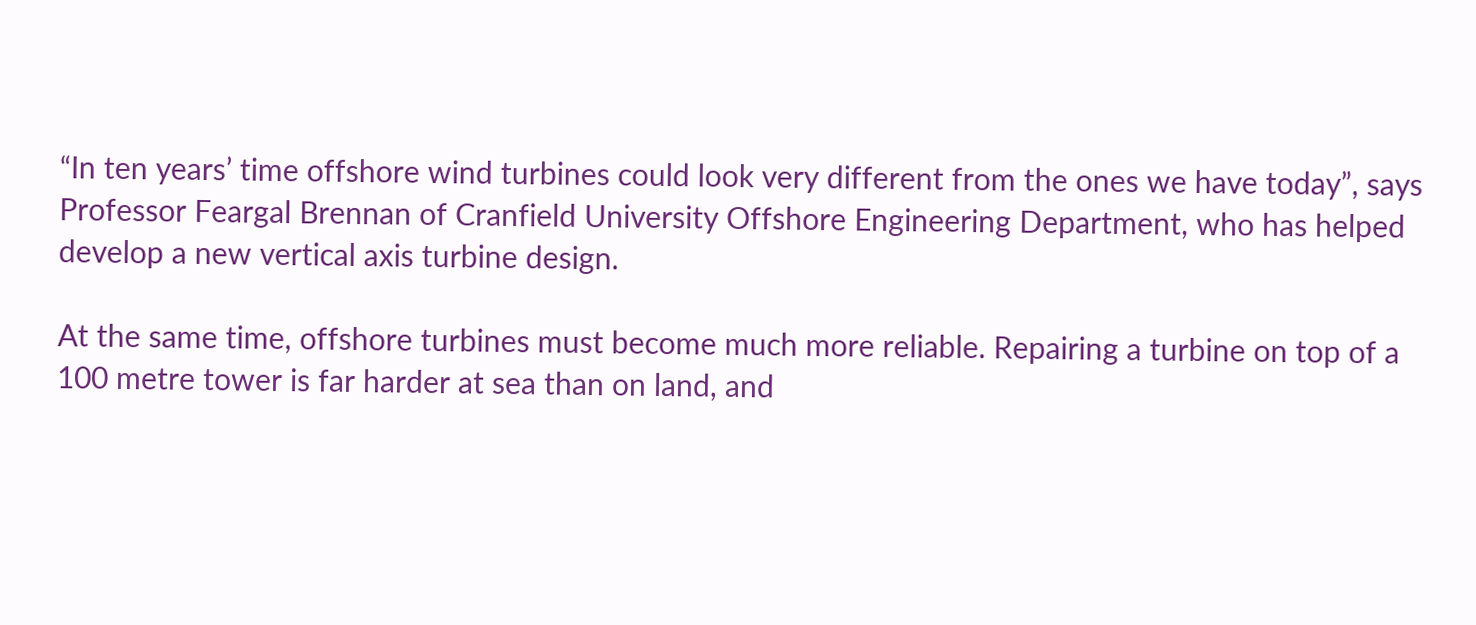“In ten years’ time offshore wind turbines could look very different from the ones we have today”, says Professor Feargal Brennan of Cranfield University Offshore Engineering Department, who has helped develop a new vertical axis turbine design.

At the same time, offshore turbines must become much more reliable. Repairing a turbine on top of a 100 metre tower is far harder at sea than on land, and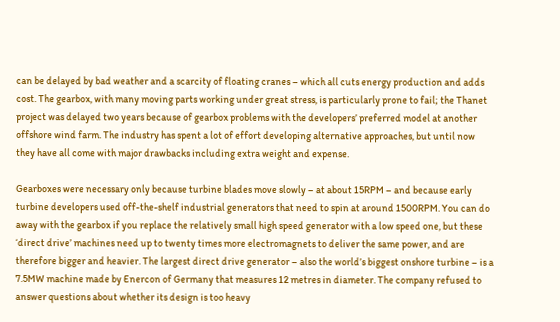can be delayed by bad weather and a scarcity of floating cranes – which all cuts energy production and adds cost. The gearbox, with many moving parts working under great stress, is particularly prone to fail; the Thanet project was delayed two years because of gearbox problems with the developers’ preferred model at another offshore wind farm. The industry has spent a lot of effort developing alternative approaches, but until now they have all come with major drawbacks including extra weight and expense.

Gearboxes were necessary only because turbine blades move slowly – at about 15RPM – and because early turbine developers used off-the-shelf industrial generators that need to spin at around 1500RPM. You can do away with the gearbox if you replace the relatively small high speed generator with a low speed one, but these ‘direct drive’ machines need up to twenty times more electromagnets to deliver the same power, and are therefore bigger and heavier. The largest direct drive generator – also the world’s biggest onshore turbine – is a 7.5MW machine made by Enercon of Germany that measures 12 metres in diameter. The company refused to answer questions about whether its design is too heavy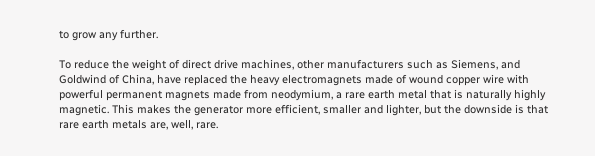to grow any further.

To reduce the weight of direct drive machines, other manufacturers such as Siemens, and Goldwind of China, have replaced the heavy electromagnets made of wound copper wire with powerful permanent magnets made from neodymium, a rare earth metal that is naturally highly magnetic. This makes the generator more efficient, smaller and lighter, but the downside is that rare earth metals are, well, rare.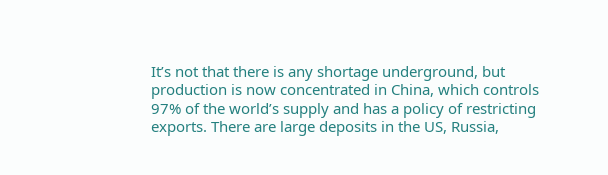It’s not that there is any shortage underground, but production is now concentrated in China, which controls 97% of the world’s supply and has a policy of restricting exports. There are large deposits in the US, Russia,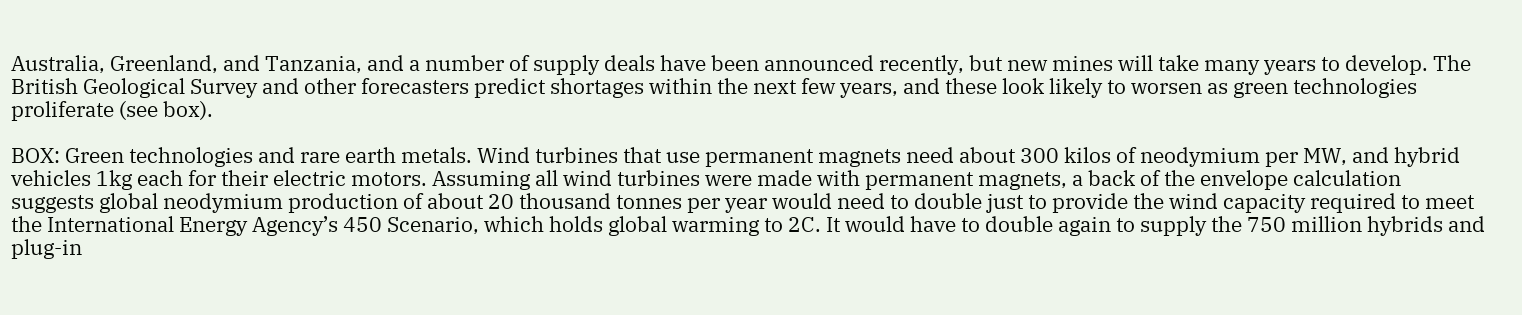Australia, Greenland, and Tanzania, and a number of supply deals have been announced recently, but new mines will take many years to develop. The British Geological Survey and other forecasters predict shortages within the next few years, and these look likely to worsen as green technologies proliferate (see box).

BOX: Green technologies and rare earth metals. Wind turbines that use permanent magnets need about 300 kilos of neodymium per MW, and hybrid vehicles 1kg each for their electric motors. Assuming all wind turbines were made with permanent magnets, a back of the envelope calculation suggests global neodymium production of about 20 thousand tonnes per year would need to double just to provide the wind capacity required to meet the International Energy Agency’s 450 Scenario, which holds global warming to 2C. It would have to double again to supply the 750 million hybrids and plug-in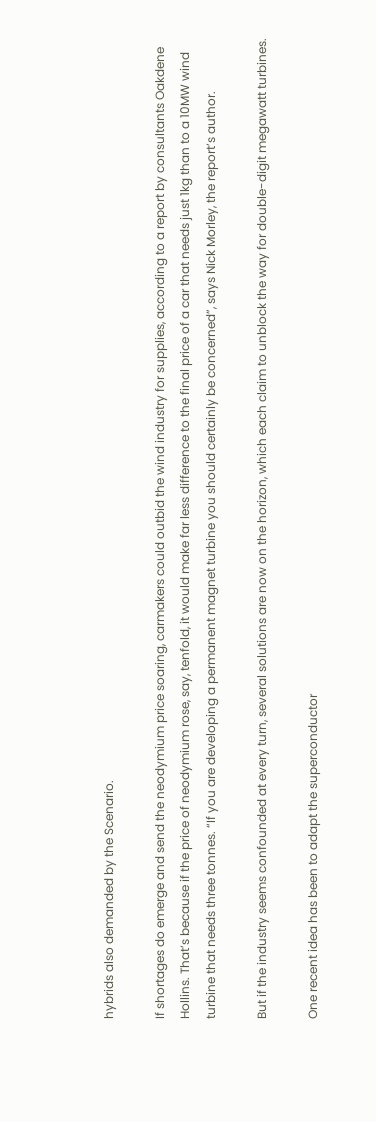hybrids also demanded by the Scenario.

If shortages do emerge and send the neodymium price soaring, carmakers could outbid the wind industry for supplies, according to a report by consultants Oakdene Hollins. That’s because if the price of neodymium rose, say, tenfold, it would make far less difference to the final price of a car that needs just 1kg than to a 10MW wind turbine that needs three tonnes. “If you are developing a permanent magnet turbine you should certainly be concerned”, says Nick Morley, the report’s author.

But if the industry seems confounded at every turn, several solutions are now on the horizon, which each claim to unblock the way for double-digit megawatt turbines.

One recent idea has been to adapt the superconductor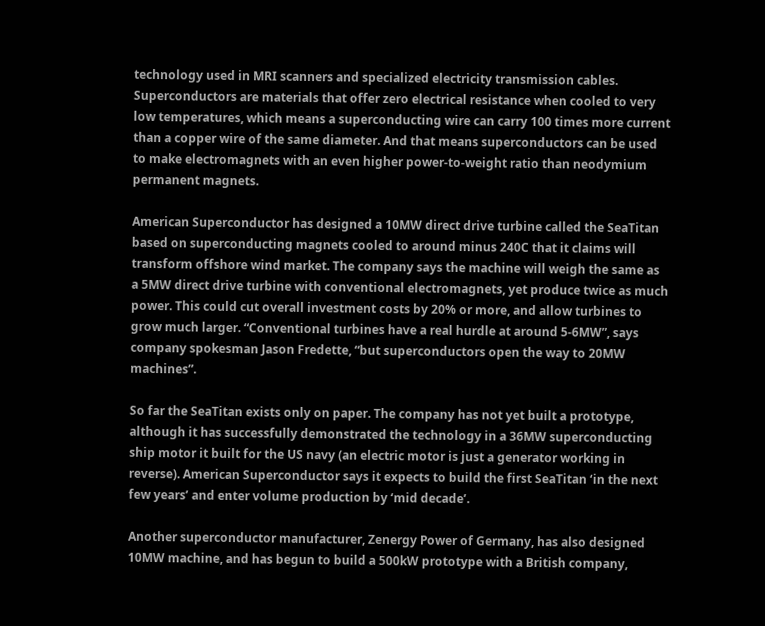technology used in MRI scanners and specialized electricity transmission cables. Superconductors are materials that offer zero electrical resistance when cooled to very low temperatures, which means a superconducting wire can carry 100 times more current than a copper wire of the same diameter. And that means superconductors can be used to make electromagnets with an even higher power-to-weight ratio than neodymium permanent magnets.

American Superconductor has designed a 10MW direct drive turbine called the SeaTitan based on superconducting magnets cooled to around minus 240C that it claims will transform offshore wind market. The company says the machine will weigh the same as a 5MW direct drive turbine with conventional electromagnets, yet produce twice as much power. This could cut overall investment costs by 20% or more, and allow turbines to grow much larger. “Conventional turbines have a real hurdle at around 5-6MW”, says company spokesman Jason Fredette, “but superconductors open the way to 20MW machines”.

So far the SeaTitan exists only on paper. The company has not yet built a prototype, although it has successfully demonstrated the technology in a 36MW superconducting ship motor it built for the US navy (an electric motor is just a generator working in reverse). American Superconductor says it expects to build the first SeaTitan ‘in the next few years’ and enter volume production by ‘mid decade’.

Another superconductor manufacturer, Zenergy Power of Germany, has also designed 10MW machine, and has begun to build a 500kW prototype with a British company,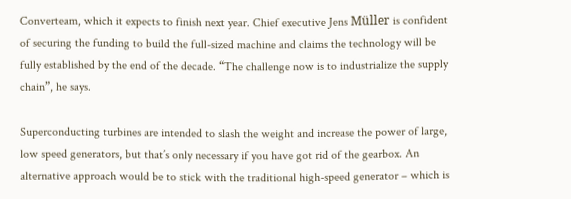Converteam, which it expects to finish next year. Chief executive Jens Müller is confident of securing the funding to build the full-sized machine and claims the technology will be fully established by the end of the decade. “The challenge now is to industrialize the supply chain”, he says.

Superconducting turbines are intended to slash the weight and increase the power of large, low speed generators, but that’s only necessary if you have got rid of the gearbox. An alternative approach would be to stick with the traditional high-speed generator – which is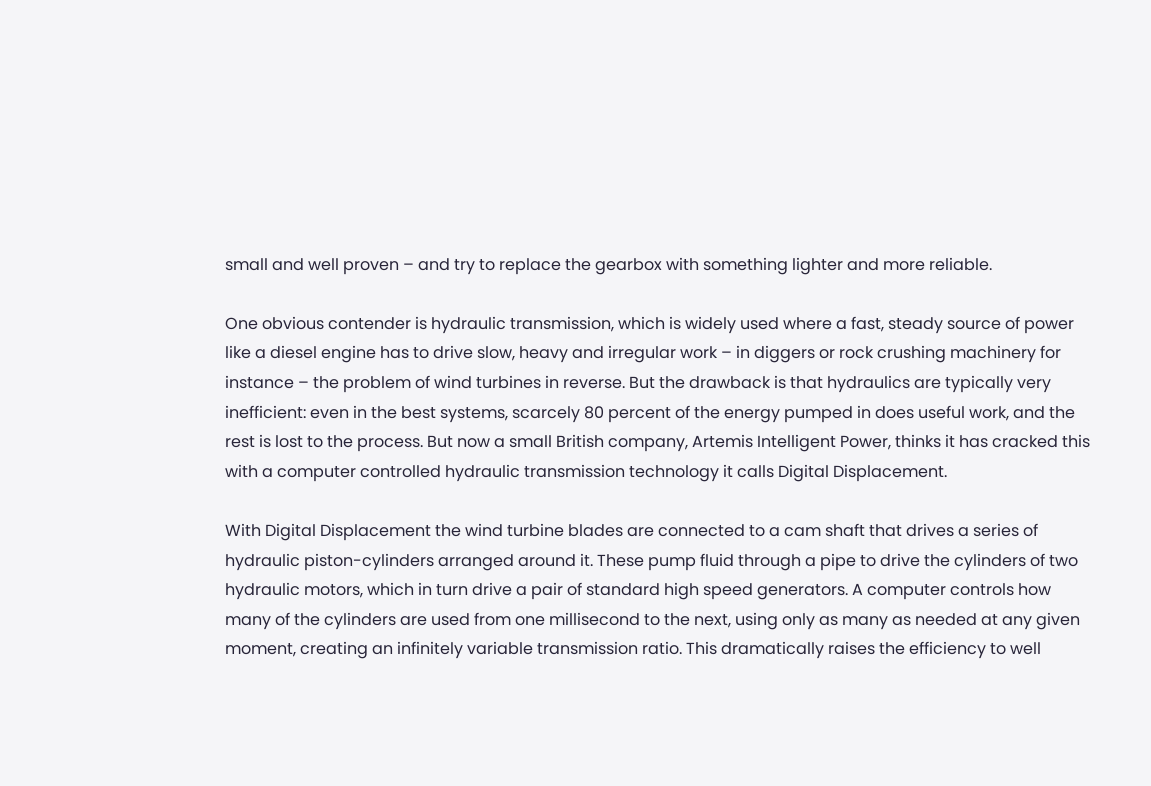small and well proven – and try to replace the gearbox with something lighter and more reliable.

One obvious contender is hydraulic transmission, which is widely used where a fast, steady source of power like a diesel engine has to drive slow, heavy and irregular work – in diggers or rock crushing machinery for instance – the problem of wind turbines in reverse. But the drawback is that hydraulics are typically very inefficient: even in the best systems, scarcely 80 percent of the energy pumped in does useful work, and the rest is lost to the process. But now a small British company, Artemis Intelligent Power, thinks it has cracked this with a computer controlled hydraulic transmission technology it calls Digital Displacement.

With Digital Displacement the wind turbine blades are connected to a cam shaft that drives a series of hydraulic piston-cylinders arranged around it. These pump fluid through a pipe to drive the cylinders of two hydraulic motors, which in turn drive a pair of standard high speed generators. A computer controls how many of the cylinders are used from one millisecond to the next, using only as many as needed at any given moment, creating an infinitely variable transmission ratio. This dramatically raises the efficiency to well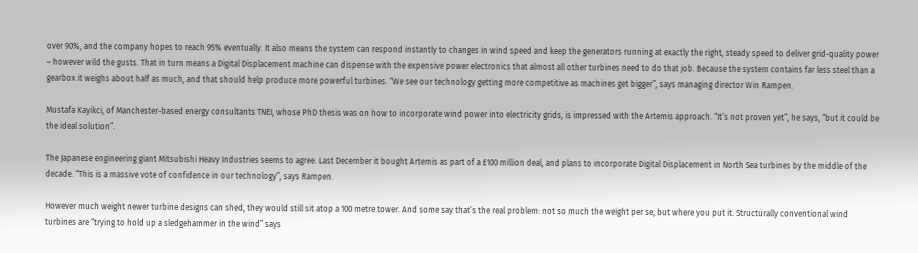over 90%, and the company hopes to reach 95% eventually. It also means the system can respond instantly to changes in wind speed and keep the generators running at exactly the right, steady speed to deliver grid-quality power – however wild the gusts. That in turn means a Digital Displacement machine can dispense with the expensive power electronics that almost all other turbines need to do that job. Because the system contains far less steel than a gearbox it weighs about half as much, and that should help produce more powerful turbines. “We see our technology getting more competitive as machines get bigger”, says managing director Win Rampen.

Mustafa Kayikci, of Manchester-based energy consultants TNEI, whose PhD thesis was on how to incorporate wind power into electricity grids, is impressed with the Artemis approach. “It’s not proven yet”, he says, “but it could be the ideal solution”.

The Japanese engineering giant Mitsubishi Heavy Industries seems to agree. Last December it bought Artemis as part of a £100 million deal, and plans to incorporate Digital Displacement in North Sea turbines by the middle of the decade. “This is a massive vote of confidence in our technology”, says Rampen.

However much weight newer turbine designs can shed, they would still sit atop a 100 metre tower. And some say that’s the real problem: not so much the weight per se, but where you put it. Structurally conventional wind turbines are “trying to hold up a sledgehammer in the wind” says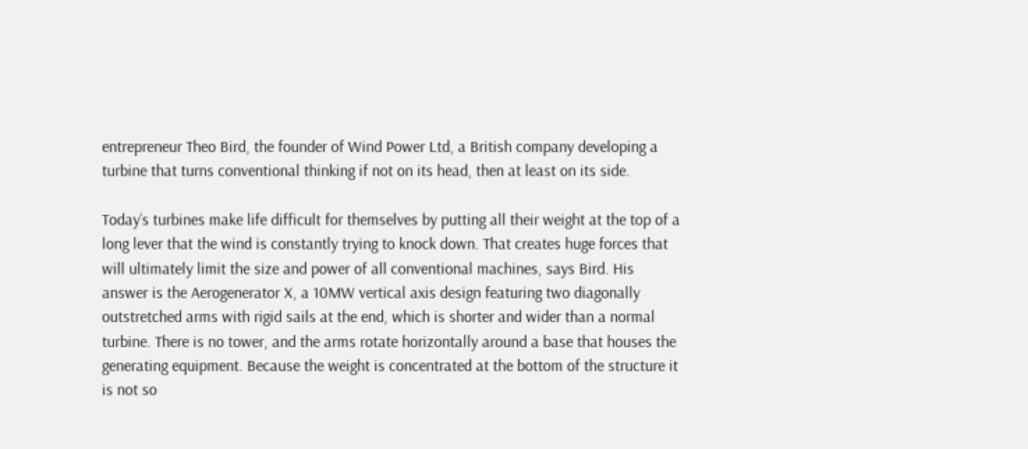entrepreneur Theo Bird, the founder of Wind Power Ltd, a British company developing a turbine that turns conventional thinking if not on its head, then at least on its side.

Today’s turbines make life difficult for themselves by putting all their weight at the top of a long lever that the wind is constantly trying to knock down. That creates huge forces that will ultimately limit the size and power of all conventional machines, says Bird. His answer is the Aerogenerator X, a 10MW vertical axis design featuring two diagonally outstretched arms with rigid sails at the end, which is shorter and wider than a normal turbine. There is no tower, and the arms rotate horizontally around a base that houses the generating equipment. Because the weight is concentrated at the bottom of the structure it is not so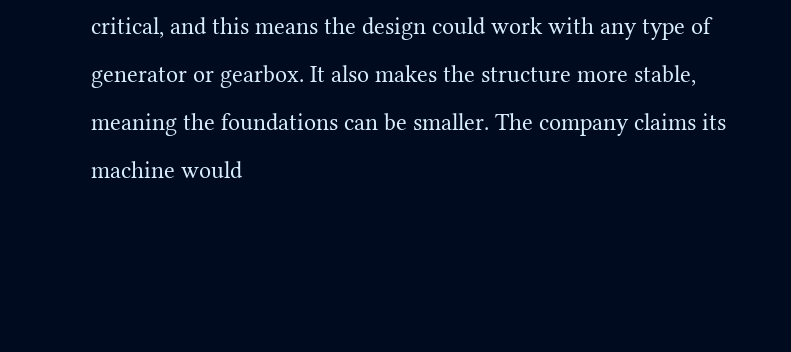critical, and this means the design could work with any type of generator or gearbox. It also makes the structure more stable, meaning the foundations can be smaller. The company claims its machine would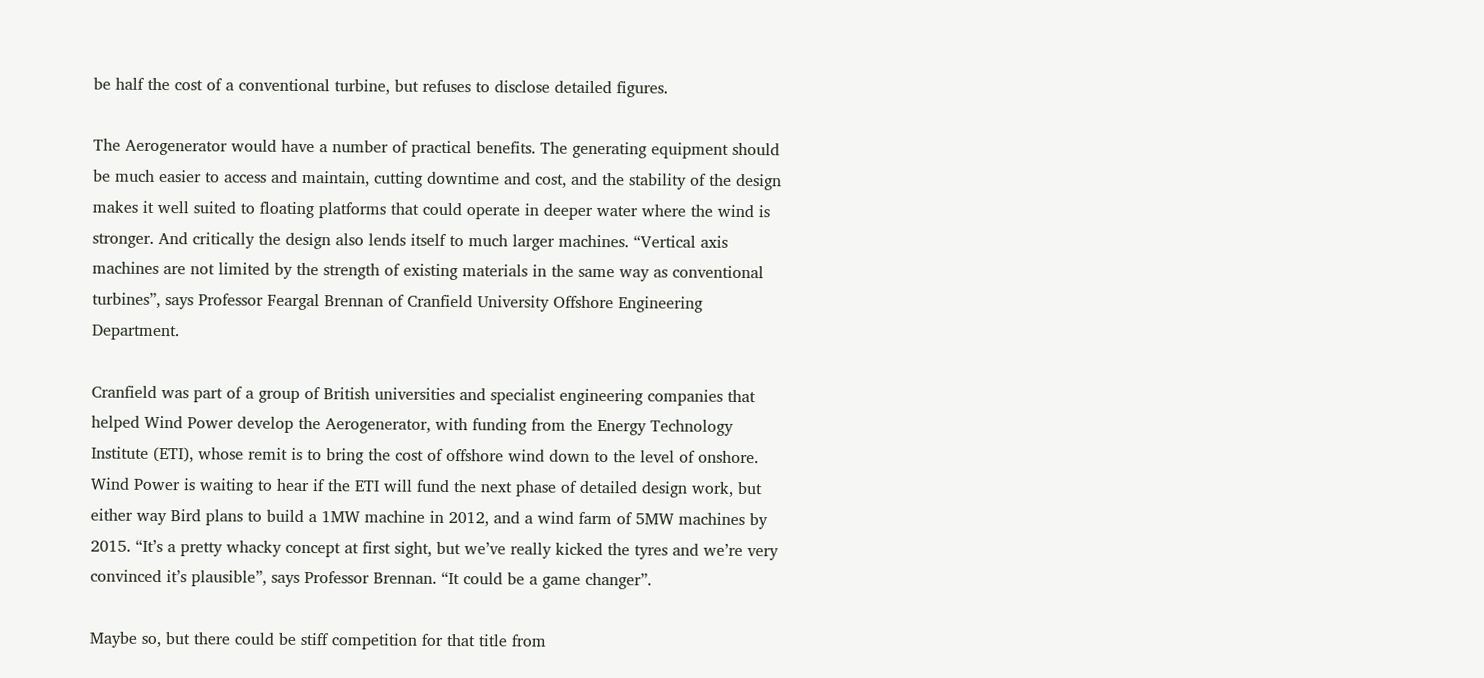be half the cost of a conventional turbine, but refuses to disclose detailed figures.

The Aerogenerator would have a number of practical benefits. The generating equipment should be much easier to access and maintain, cutting downtime and cost, and the stability of the design makes it well suited to floating platforms that could operate in deeper water where the wind is stronger. And critically the design also lends itself to much larger machines. “Vertical axis machines are not limited by the strength of existing materials in the same way as conventional turbines”, says Professor Feargal Brennan of Cranfield University Offshore Engineering Department.

Cranfield was part of a group of British universities and specialist engineering companies that helped Wind Power develop the Aerogenerator, with funding from the Energy Technology Institute (ETI), whose remit is to bring the cost of offshore wind down to the level of onshore. Wind Power is waiting to hear if the ETI will fund the next phase of detailed design work, but either way Bird plans to build a 1MW machine in 2012, and a wind farm of 5MW machines by 2015. “It’s a pretty whacky concept at first sight, but we’ve really kicked the tyres and we’re very convinced it’s plausible”, says Professor Brennan. “It could be a game changer”.

Maybe so, but there could be stiff competition for that title from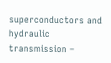superconductors and hydraulic transmission –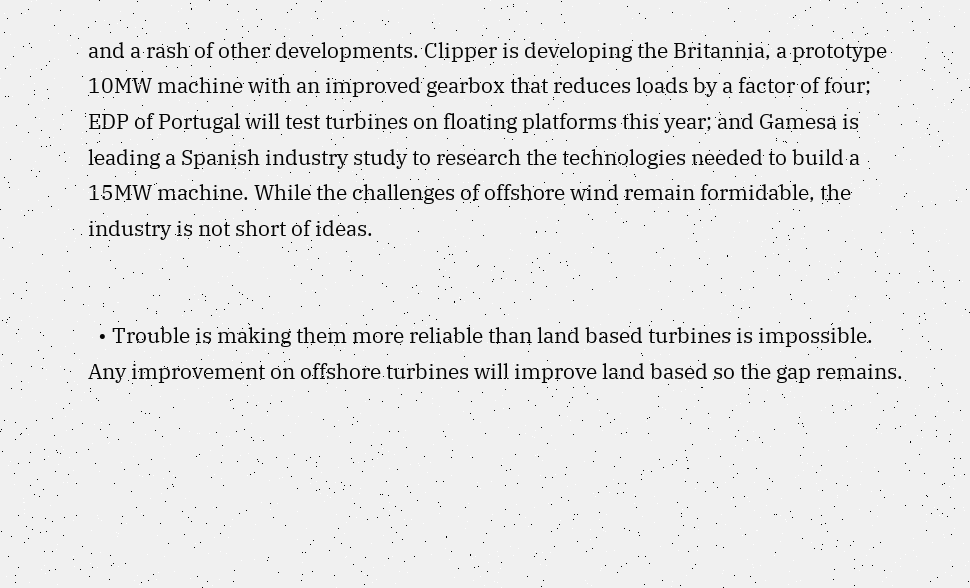and a rash of other developments. Clipper is developing the Britannia, a prototype 10MW machine with an improved gearbox that reduces loads by a factor of four; EDP of Portugal will test turbines on floating platforms this year; and Gamesa is leading a Spanish industry study to research the technologies needed to build a 15MW machine. While the challenges of offshore wind remain formidable, the industry is not short of ideas.


  • Trouble is making them more reliable than land based turbines is impossible. Any improvement on offshore turbines will improve land based so the gap remains.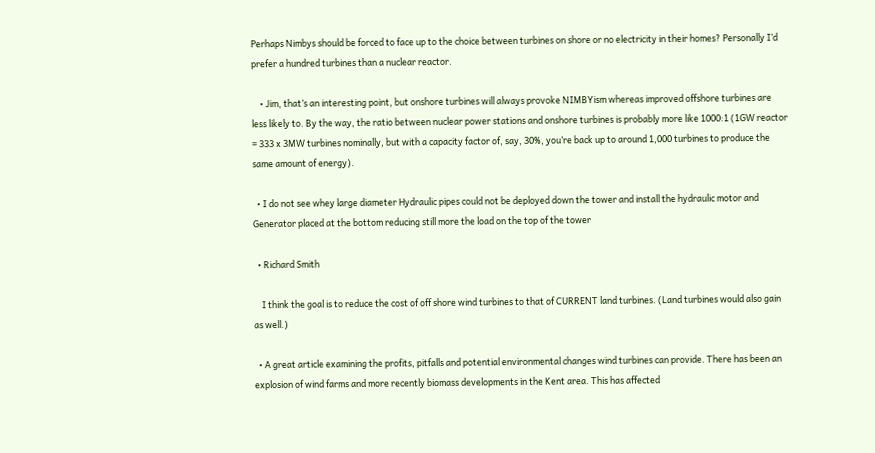Perhaps Nimbys should be forced to face up to the choice between turbines on shore or no electricity in their homes? Personally I’d prefer a hundred turbines than a nuclear reactor.

    • Jim, that’s an interesting point, but onshore turbines will always provoke NIMBYism whereas improved offshore turbines are less likely to. By the way, the ratio between nuclear power stations and onshore turbines is probably more like 1000:1 (1GW reactor = 333 x 3MW turbines nominally, but with a capacity factor of, say, 30%, you’re back up to around 1,000 turbines to produce the same amount of energy).

  • I do not see whey large diameter Hydraulic pipes could not be deployed down the tower and install the hydraulic motor and Generator placed at the bottom reducing still more the load on the top of the tower

  • Richard Smith

    I think the goal is to reduce the cost of off shore wind turbines to that of CURRENT land turbines. (Land turbines would also gain as well.)

  • A great article examining the profits, pitfalls and potential environmental changes wind turbines can provide. There has been an explosion of wind farms and more recently biomass developments in the Kent area. This has affected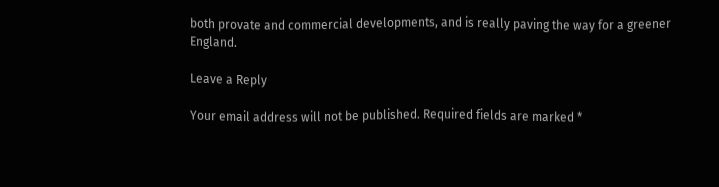both provate and commercial developments, and is really paving the way for a greener England.

Leave a Reply

Your email address will not be published. Required fields are marked *